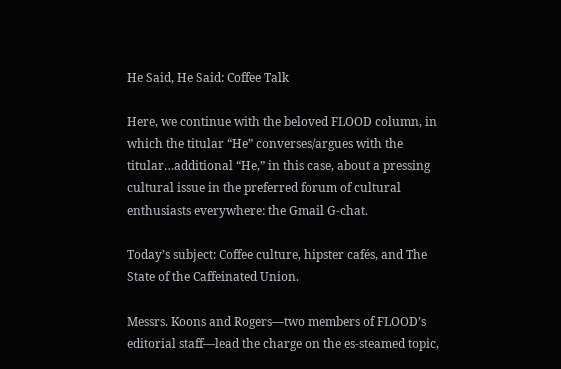He Said, He Said: Coffee Talk

Here, we continue with the beloved FLOOD column, in which the titular “He” converses/argues with the titular…additional “He,” in this case, about a pressing cultural issue in the preferred forum of cultural enthusiasts everywhere: the Gmail G-chat.

Today’s subject: Coffee culture, hipster cafés, and The State of the Caffeinated Union.

Messrs. Koons and Rogers—two members of FLOOD’s editorial staff—lead the charge on the es-steamed topic,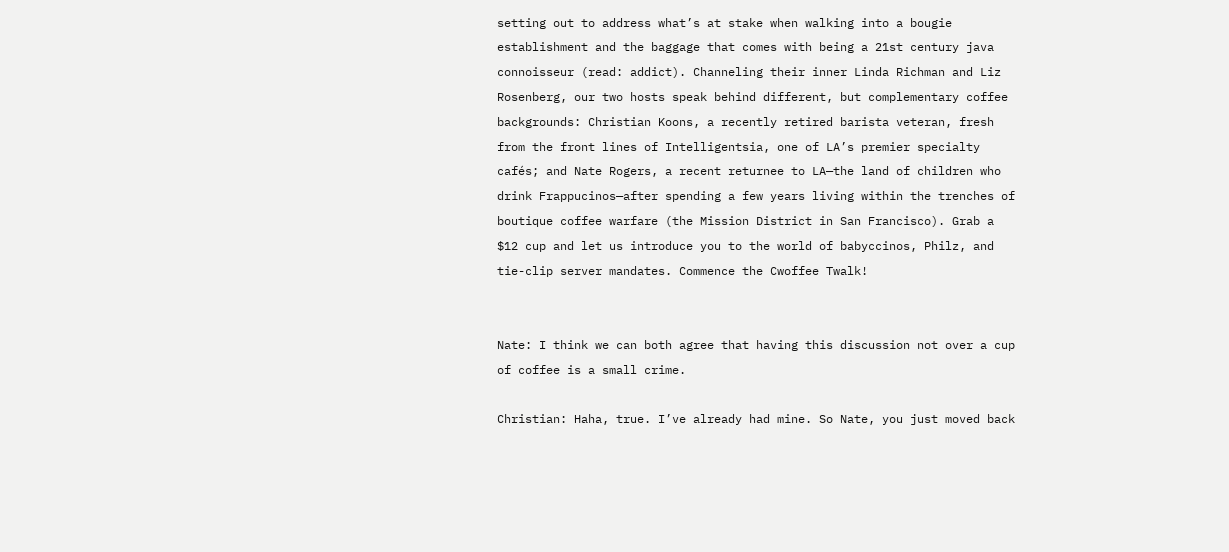setting out to address what’s at stake when walking into a bougie establishment and the baggage that comes with being a 21st century java connoisseur (read: addict). Channeling their inner Linda Richman and Liz Rosenberg, our two hosts speak behind different, but complementary coffee backgrounds: Christian Koons, a recently retired barista veteran, fresh from the front lines of Intelligentsia, one of LA’s premier specialty cafés; and Nate Rogers, a recent returnee to LA—the land of children who drink Frappucinos—after spending a few years living within the trenches of boutique coffee warfare (the Mission District in San Francisco). Grab a $12 cup and let us introduce you to the world of babyccinos, Philz, and tie-clip server mandates. Commence the Cwoffee Twalk!


Nate: I think we can both agree that having this discussion not over a cup of coffee is a small crime.

Christian: Haha, true. I’ve already had mine. So Nate, you just moved back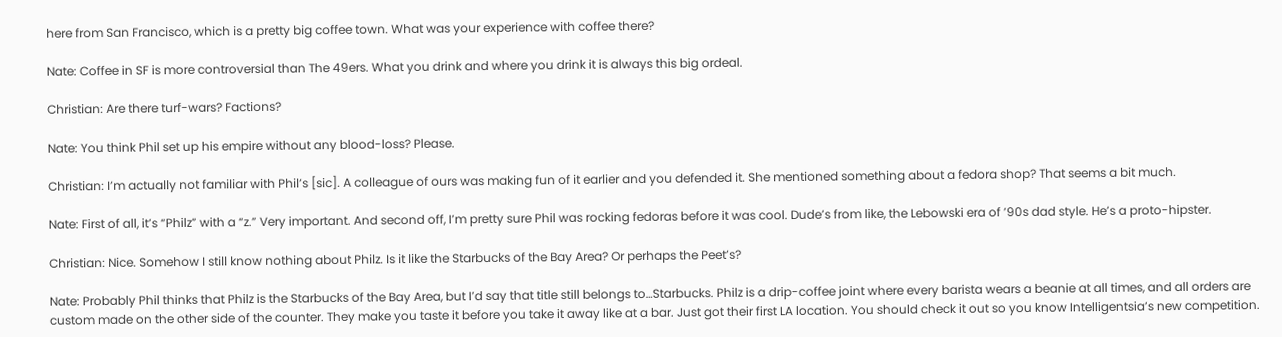here from San Francisco, which is a pretty big coffee town. What was your experience with coffee there?

Nate: Coffee in SF is more controversial than The 49ers. What you drink and where you drink it is always this big ordeal.

Christian: Are there turf-wars? Factions?

Nate: You think Phil set up his empire without any blood-loss? Please.

Christian: I’m actually not familiar with Phil’s [sic]. A colleague of ours was making fun of it earlier and you defended it. She mentioned something about a fedora shop? That seems a bit much.

Nate: First of all, it’s “Philz” with a “z.” Very important. And second off, I’m pretty sure Phil was rocking fedoras before it was cool. Dude’s from like, the Lebowski era of ’90s dad style. He’s a proto-hipster.

Christian: Nice. Somehow I still know nothing about Philz. Is it like the Starbucks of the Bay Area? Or perhaps the Peet’s?

Nate: Probably Phil thinks that Philz is the Starbucks of the Bay Area, but I’d say that title still belongs to…Starbucks. Philz is a drip-coffee joint where every barista wears a beanie at all times, and all orders are custom made on the other side of the counter. They make you taste it before you take it away like at a bar. Just got their first LA location. You should check it out so you know Intelligentsia’s new competition.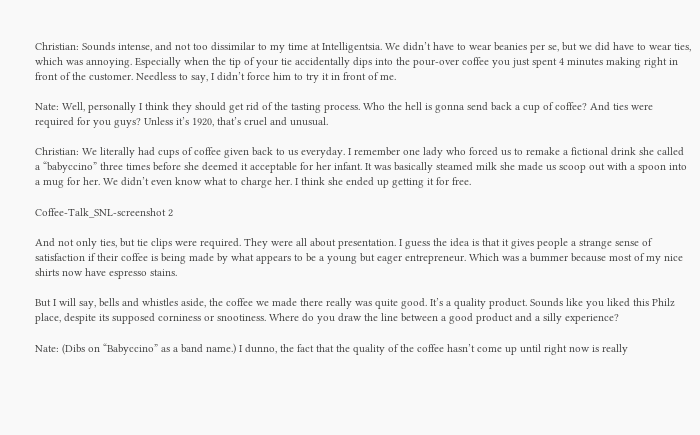Christian: Sounds intense, and not too dissimilar to my time at Intelligentsia. We didn’t have to wear beanies per se, but we did have to wear ties, which was annoying. Especially when the tip of your tie accidentally dips into the pour-over coffee you just spent 4 minutes making right in front of the customer. Needless to say, I didn’t force him to try it in front of me.

Nate: Well, personally I think they should get rid of the tasting process. Who the hell is gonna send back a cup of coffee? And ties were required for you guys? Unless it’s 1920, that’s cruel and unusual.

Christian: We literally had cups of coffee given back to us everyday. I remember one lady who forced us to remake a fictional drink she called a “babyccino” three times before she deemed it acceptable for her infant. It was basically steamed milk she made us scoop out with a spoon into a mug for her. We didn’t even know what to charge her. I think she ended up getting it for free.

Coffee-Talk_SNL-screenshot 2

And not only ties, but tie clips were required. They were all about presentation. I guess the idea is that it gives people a strange sense of satisfaction if their coffee is being made by what appears to be a young but eager entrepreneur. Which was a bummer because most of my nice shirts now have espresso stains.

But I will say, bells and whistles aside, the coffee we made there really was quite good. It’s a quality product. Sounds like you liked this Philz place, despite its supposed corniness or snootiness. Where do you draw the line between a good product and a silly experience?

Nate: (Dibs on “Babyccino” as a band name.) I dunno, the fact that the quality of the coffee hasn’t come up until right now is really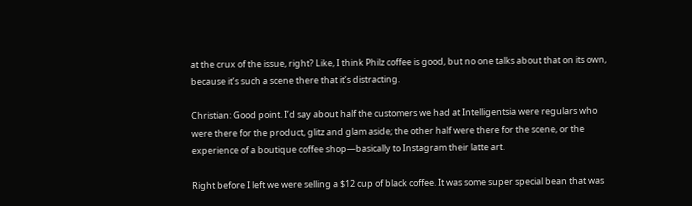at the crux of the issue, right? Like, I think Philz coffee is good, but no one talks about that on its own, because it’s such a scene there that it’s distracting.

Christian: Good point. I’d say about half the customers we had at Intelligentsia were regulars who were there for the product, glitz and glam aside; the other half were there for the scene, or the experience of a boutique coffee shop—basically to Instagram their latte art.

Right before I left we were selling a $12 cup of black coffee. It was some super special bean that was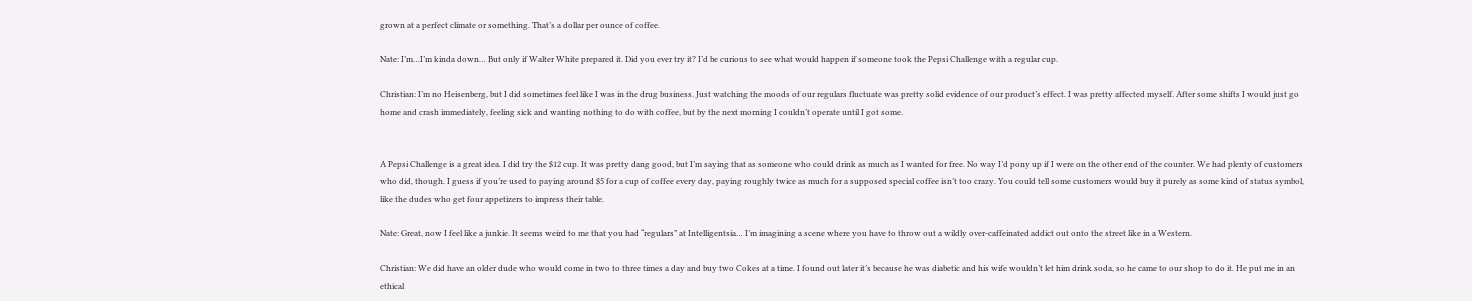grown at a perfect climate or something. That’s a dollar per ounce of coffee.

Nate: I’m…I’m kinda down… But only if Walter White prepared it. Did you ever try it? I’d be curious to see what would happen if someone took the Pepsi Challenge with a regular cup.

Christian: I’m no Heisenberg, but I did sometimes feel like I was in the drug business. Just watching the moods of our regulars fluctuate was pretty solid evidence of our product’s effect. I was pretty affected myself. After some shifts I would just go home and crash immediately, feeling sick and wanting nothing to do with coffee, but by the next morning I couldn’t operate until I got some.


A Pepsi Challenge is a great idea. I did try the $12 cup. It was pretty dang good, but I’m saying that as someone who could drink as much as I wanted for free. No way I’d pony up if I were on the other end of the counter. We had plenty of customers who did, though. I guess if you’re used to paying around $5 for a cup of coffee every day, paying roughly twice as much for a supposed special coffee isn’t too crazy. You could tell some customers would buy it purely as some kind of status symbol, like the dudes who get four appetizers to impress their table.

Nate: Great, now I feel like a junkie. It seems weird to me that you had “regulars” at Intelligentsia… I’m imagining a scene where you have to throw out a wildly over-caffeinated addict out onto the street like in a Western.

Christian: We did have an older dude who would come in two to three times a day and buy two Cokes at a time. I found out later it’s because he was diabetic and his wife wouldn’t let him drink soda, so he came to our shop to do it. He put me in an ethical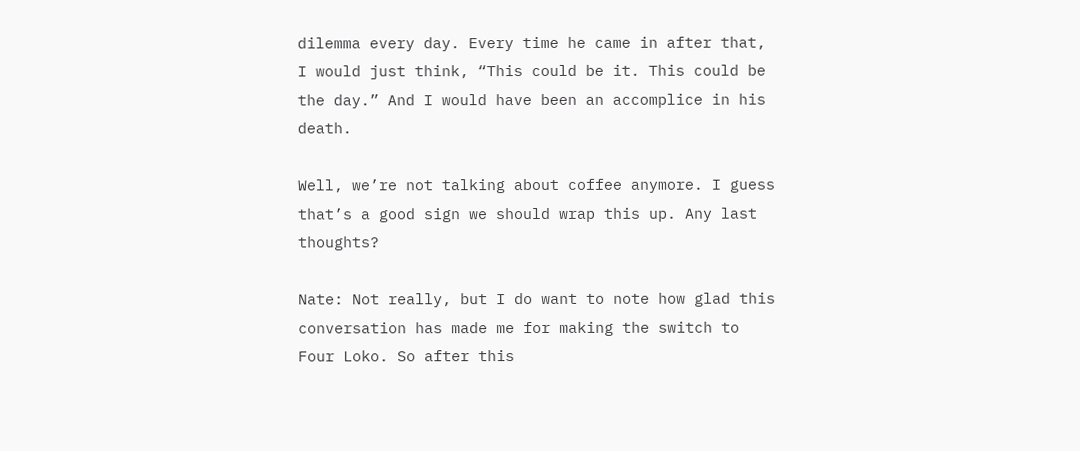dilemma every day. Every time he came in after that, I would just think, “This could be it. This could be the day.” And I would have been an accomplice in his death.

Well, we’re not talking about coffee anymore. I guess that’s a good sign we should wrap this up. Any last thoughts?

Nate: Not really, but I do want to note how glad this conversation has made me for making the switch to Four Loko. So after this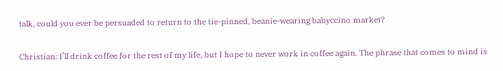talk, could you ever be persuaded to return to the tie-pinned, beanie-wearing babyccino market?

Christian: I’ll drink coffee for the rest of my life, but I hope to never work in coffee again. The phrase that comes to mind is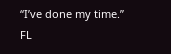“I’ve done my time.” FL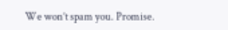We won’t spam you. Promise.